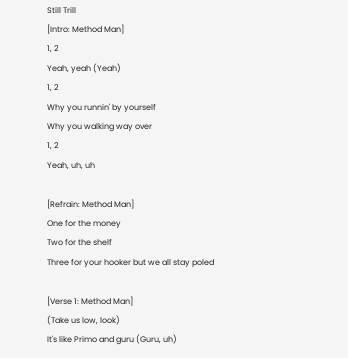Still Trill
[Intro: Method Man]
1, 2
Yeah, yeah (Yeah)
1, 2
Why you runnin' by yourself
Why you walking way over
1, 2
Yeah, uh, uh

[Refrain: Method Man]
One for the money
Two for the shelf
Three for your hooker but we all stay poled

[Verse 1: Method Man]
(Take us low, look)
It's like Primo and guru (Guru, uh)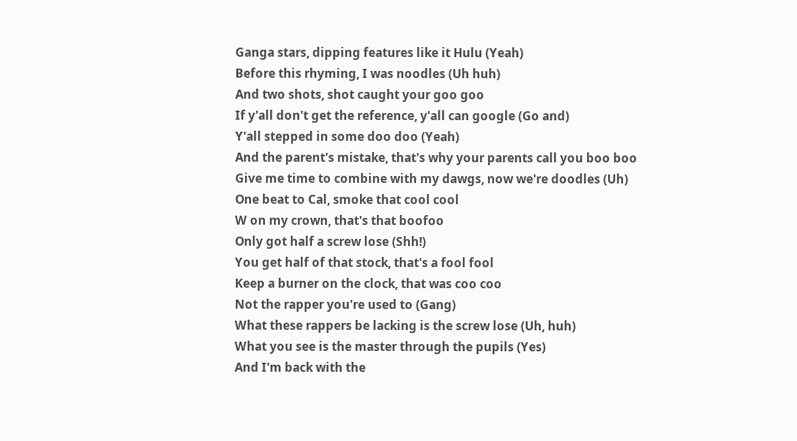Ganga stars, dipping features like it Hulu (Yeah)
Before this rhyming, I was noodles (Uh huh)
And two shots, shot caught your goo goo
If y'all don't get the reference, y'all can google (Go and)
Y'all stepped in some doo doo (Yeah)
And the parent's mistake, that's why your parents call you boo boo
Give me time to combine with my dawgs, now we're doodles (Uh)
One beat to Cal, smoke that cool cool
W on my crown, that's that boofoo
Only got half a screw lose (Shh!)
You get half of that stock, that's a fool fool
Keep a burner on the clock, that was coo coo
Not the rapper you're used to (Gang)
What these rappers be lacking is the screw lose (Uh, huh)
What you see is the master through the pupils (Yes)
And I'm back with the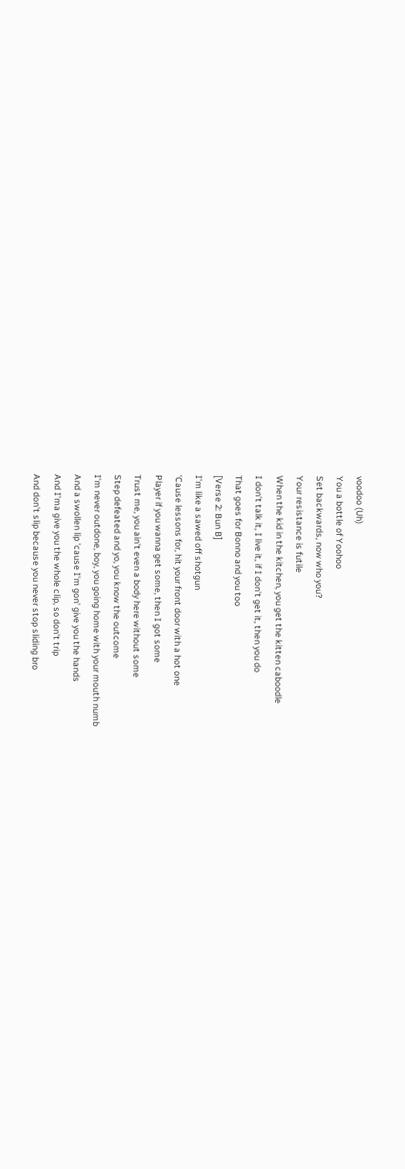voodoo (Uh)
You a bottle of Yoohoo
Set backwards, now who you?
Your resistance is futile
When the kid in the kitchen, you get the kitten caboodle
I don't talk it, I live it, if I don't get it, then you do
That goes for Bonno and you too
[Verse 2: Bun B]
I'm like a sawed off shotgun
'Cause lessons for, hit your front door with a hot one
Player if you wanna get some, then I got some
Trust me, you ain't even a body here without some
Step defeated and yo, you know the outcome
I'm never outdone, boy, you going home with your mouth numb
And a swollen lip 'cause I'm gon' give you the hands
And I'ma give you the whole clip, so don't trip
And don't slip because you never stop sliding bro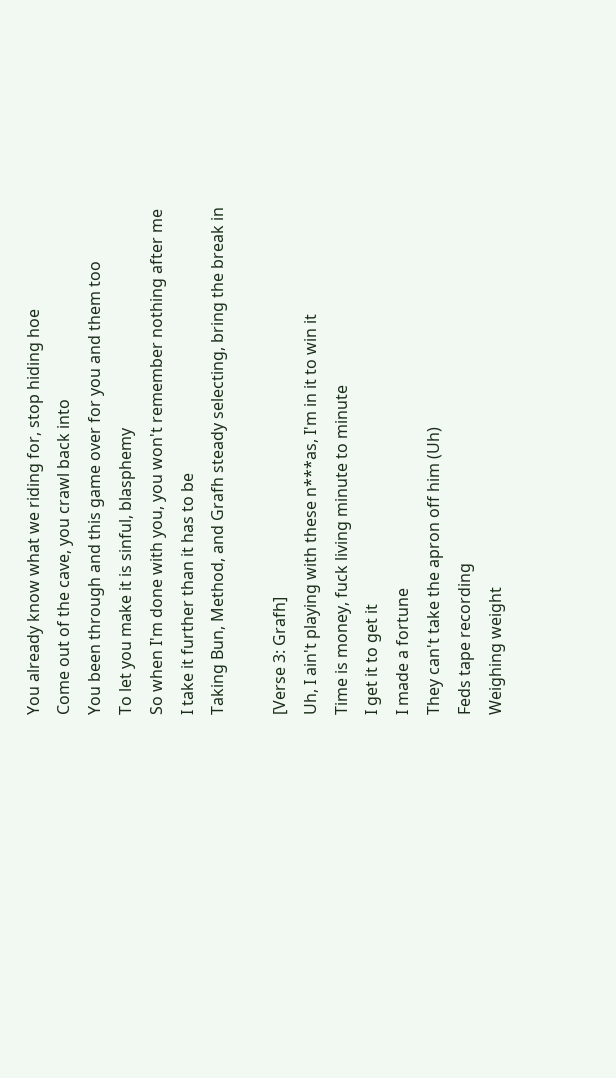You already know what we riding for, stop hiding hoe
Come out of the cave, you crawl back into
You been through and this game over for you and them too
To let you make it is sinful, blasphemy
So when I'm done with you, you won't remember nothing after me
I take it further than it has to be
Taking Bun, Method, and Grafh steady selecting, bring the break in

[Verse 3: Grafh]
Uh, I ain't playing with these n***as, I'm in it to win it
Time is money, fuck living minute to minute
I get it to get it
I made a fortune
They can't take the apron off him (Uh)
Feds tape recording
Weighing weight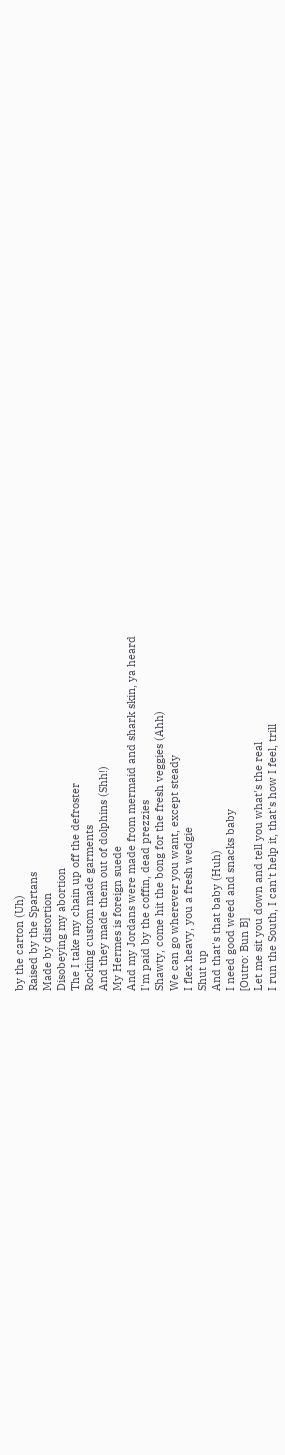by the carton (Uh)
Raised by the Spartans
Made by distortion
Disobeying my abortion
The I take my chain up off the defroster
Rocking custom made garments
And they made them out of dolphins (Shh!)
My Hermes is foreign suede
And my Jordans were made from mermaid and shark skin, ya heard
I'm paid by the coffin, dead prezzies
Shawty, come hit the bong for the fresh veggies (Ahh)
We can go wherever you want, except steady
I flex heavy, you a fresh wedgie
Shut up
And that's that baby (Huh)
I need good weed and snacks baby
[Outro: Bun B]
Let me sit you down and tell you what's the real
I run the South, I can't help it, that's how I feel, trill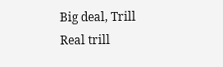Big deal, Trill
Real trill